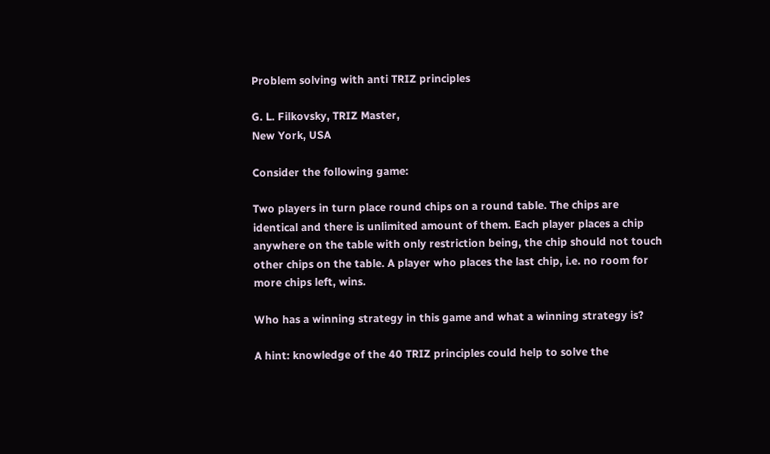Problem solving with anti TRIZ principles

G. L. Filkovsky, TRIZ Master,
New York, USA

Consider the following game:

Two players in turn place round chips on a round table. The chips are identical and there is unlimited amount of them. Each player places a chip anywhere on the table with only restriction being, the chip should not touch other chips on the table. A player who places the last chip, i.e. no room for more chips left, wins.

Who has a winning strategy in this game and what a winning strategy is?

A hint: knowledge of the 40 TRIZ principles could help to solve the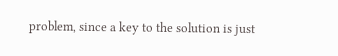problem, since a key to the solution is just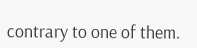contrary to one of them.